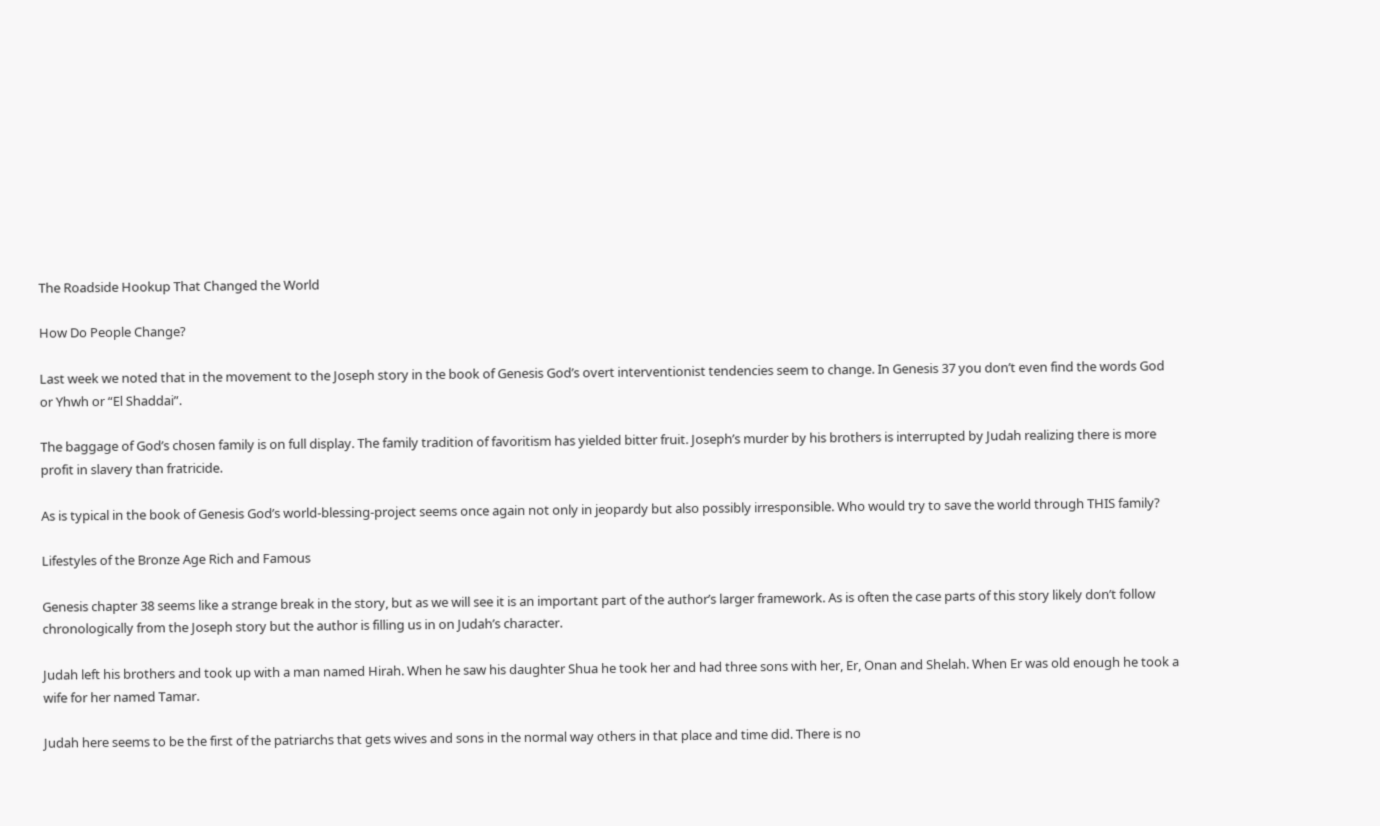The Roadside Hookup That Changed the World

How Do People Change?

Last week we noted that in the movement to the Joseph story in the book of Genesis God’s overt interventionist tendencies seem to change. In Genesis 37 you don’t even find the words God or Yhwh or “El Shaddai”.

The baggage of God’s chosen family is on full display. The family tradition of favoritism has yielded bitter fruit. Joseph’s murder by his brothers is interrupted by Judah realizing there is more profit in slavery than fratricide.

As is typical in the book of Genesis God’s world-blessing-project seems once again not only in jeopardy but also possibly irresponsible. Who would try to save the world through THIS family?

Lifestyles of the Bronze Age Rich and Famous

Genesis chapter 38 seems like a strange break in the story, but as we will see it is an important part of the author’s larger framework. As is often the case parts of this story likely don’t follow chronologically from the Joseph story but the author is filling us in on Judah’s character.

Judah left his brothers and took up with a man named Hirah. When he saw his daughter Shua he took her and had three sons with her, Er, Onan and Shelah. When Er was old enough he took a wife for her named Tamar.

Judah here seems to be the first of the patriarchs that gets wives and sons in the normal way others in that place and time did. There is no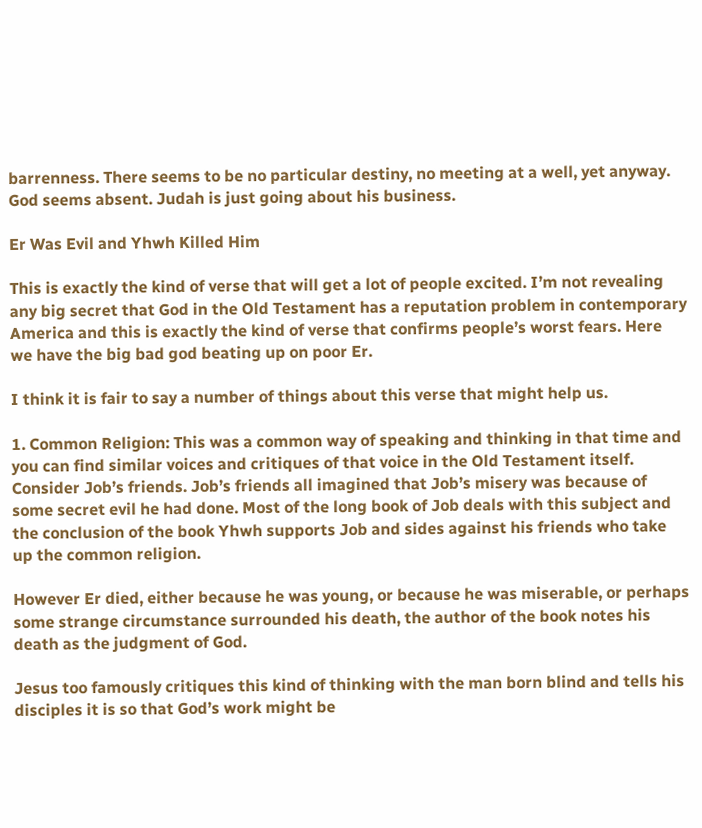barrenness. There seems to be no particular destiny, no meeting at a well, yet anyway. God seems absent. Judah is just going about his business.

Er Was Evil and Yhwh Killed Him

This is exactly the kind of verse that will get a lot of people excited. I’m not revealing any big secret that God in the Old Testament has a reputation problem in contemporary America and this is exactly the kind of verse that confirms people’s worst fears. Here we have the big bad god beating up on poor Er.

I think it is fair to say a number of things about this verse that might help us.

1. Common Religion: This was a common way of speaking and thinking in that time and you can find similar voices and critiques of that voice in the Old Testament itself. Consider Job’s friends. Job’s friends all imagined that Job’s misery was because of some secret evil he had done. Most of the long book of Job deals with this subject and the conclusion of the book Yhwh supports Job and sides against his friends who take up the common religion.

However Er died, either because he was young, or because he was miserable, or perhaps some strange circumstance surrounded his death, the author of the book notes his death as the judgment of God.

Jesus too famously critiques this kind of thinking with the man born blind and tells his disciples it is so that God’s work might be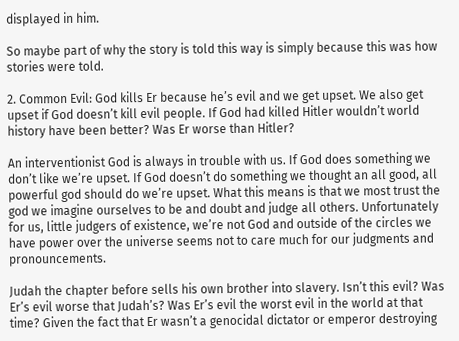displayed in him.

So maybe part of why the story is told this way is simply because this was how stories were told.

2. Common Evil: God kills Er because he’s evil and we get upset. We also get upset if God doesn’t kill evil people. If God had killed Hitler wouldn’t world history have been better? Was Er worse than Hitler?

An interventionist God is always in trouble with us. If God does something we don’t like we’re upset. If God doesn’t do something we thought an all good, all powerful god should do we’re upset. What this means is that we most trust the god we imagine ourselves to be and doubt and judge all others. Unfortunately for us, little judgers of existence, we’re not God and outside of the circles we have power over the universe seems not to care much for our judgments and pronouncements.

Judah the chapter before sells his own brother into slavery. Isn’t this evil? Was Er’s evil worse that Judah’s? Was Er’s evil the worst evil in the world at that time? Given the fact that Er wasn’t a genocidal dictator or emperor destroying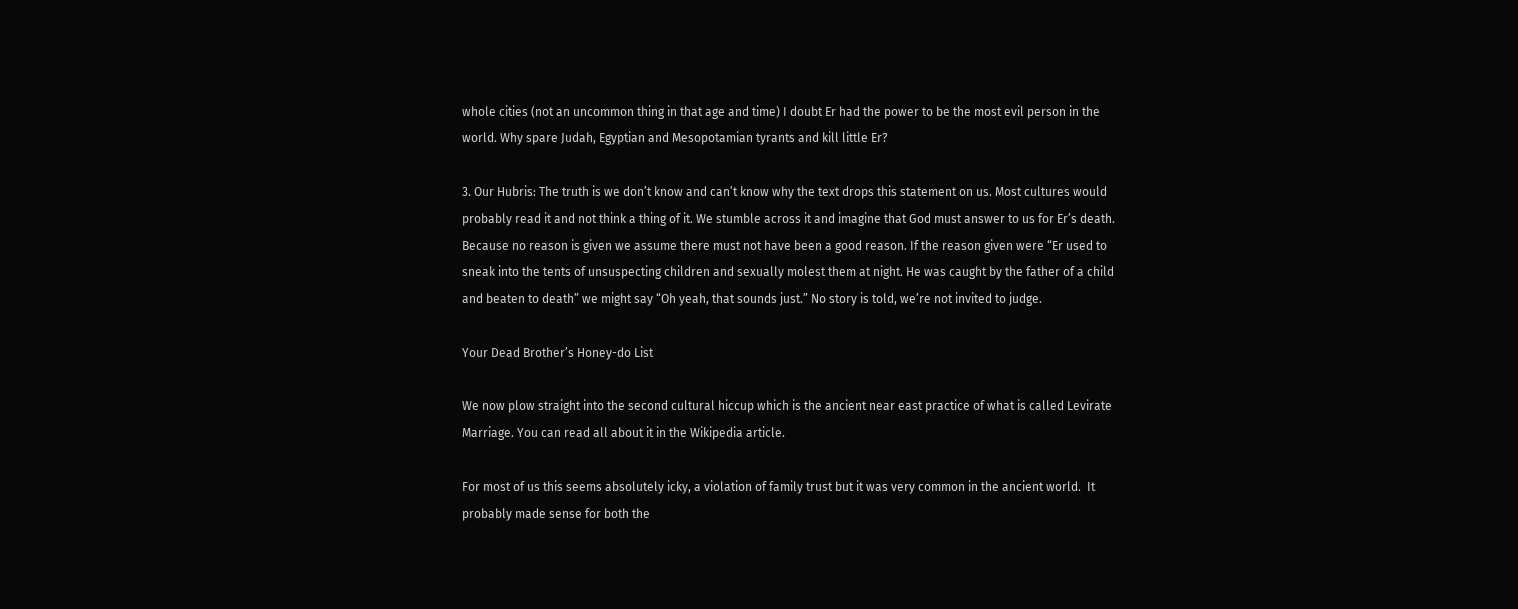whole cities (not an uncommon thing in that age and time) I doubt Er had the power to be the most evil person in the world. Why spare Judah, Egyptian and Mesopotamian tyrants and kill little Er?

3. Our Hubris: The truth is we don’t know and can’t know why the text drops this statement on us. Most cultures would probably read it and not think a thing of it. We stumble across it and imagine that God must answer to us for Er’s death. Because no reason is given we assume there must not have been a good reason. If the reason given were “Er used to sneak into the tents of unsuspecting children and sexually molest them at night. He was caught by the father of a child and beaten to death” we might say “Oh yeah, that sounds just.” No story is told, we’re not invited to judge.

Your Dead Brother’s Honey-do List

We now plow straight into the second cultural hiccup which is the ancient near east practice of what is called Levirate Marriage. You can read all about it in the Wikipedia article.

For most of us this seems absolutely icky, a violation of family trust but it was very common in the ancient world.  It probably made sense for both the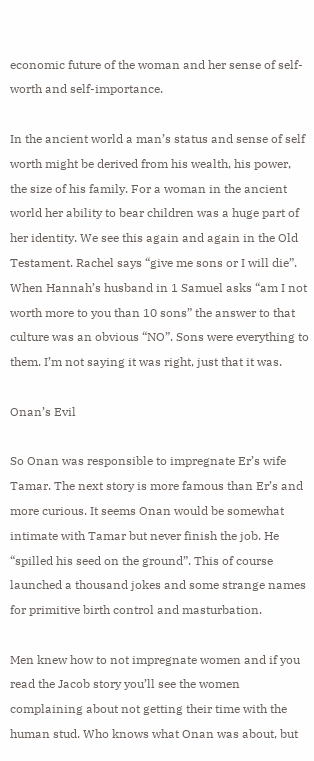economic future of the woman and her sense of self-worth and self-importance.

In the ancient world a man’s status and sense of self worth might be derived from his wealth, his power, the size of his family. For a woman in the ancient world her ability to bear children was a huge part of her identity. We see this again and again in the Old Testament. Rachel says “give me sons or I will die”. When Hannah’s husband in 1 Samuel asks “am I not worth more to you than 10 sons” the answer to that culture was an obvious “NO”. Sons were everything to them. I’m not saying it was right, just that it was.

Onan’s Evil

So Onan was responsible to impregnate Er’s wife Tamar. The next story is more famous than Er’s and more curious. It seems Onan would be somewhat intimate with Tamar but never finish the job. He “spilled his seed on the ground”. This of course launched a thousand jokes and some strange names for primitive birth control and masturbation.

Men knew how to not impregnate women and if you read the Jacob story you’ll see the women complaining about not getting their time with the human stud. Who knows what Onan was about, but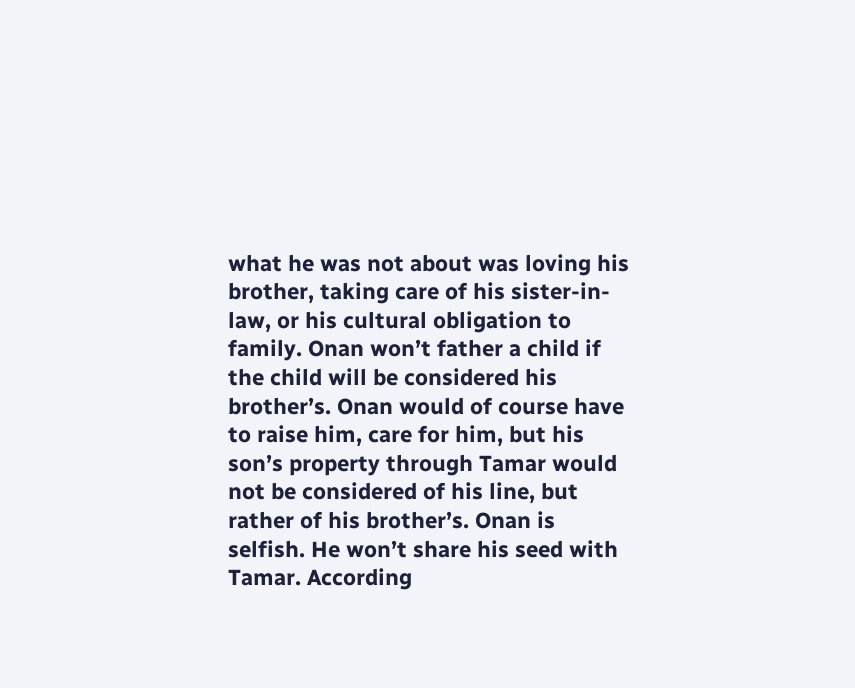what he was not about was loving his brother, taking care of his sister-in-law, or his cultural obligation to family. Onan won’t father a child if the child will be considered his brother’s. Onan would of course have to raise him, care for him, but his son’s property through Tamar would not be considered of his line, but rather of his brother’s. Onan is selfish. He won’t share his seed with Tamar. According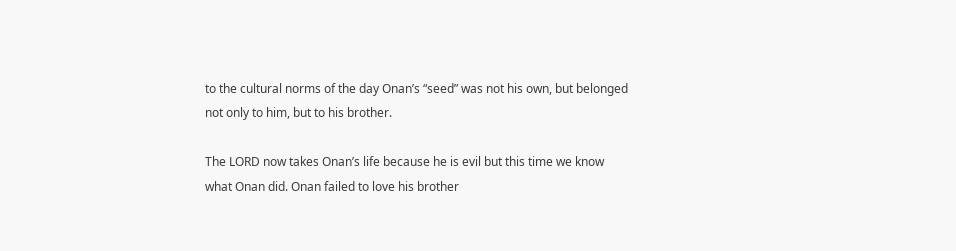to the cultural norms of the day Onan’s “seed” was not his own, but belonged not only to him, but to his brother.

The LORD now takes Onan’s life because he is evil but this time we know what Onan did. Onan failed to love his brother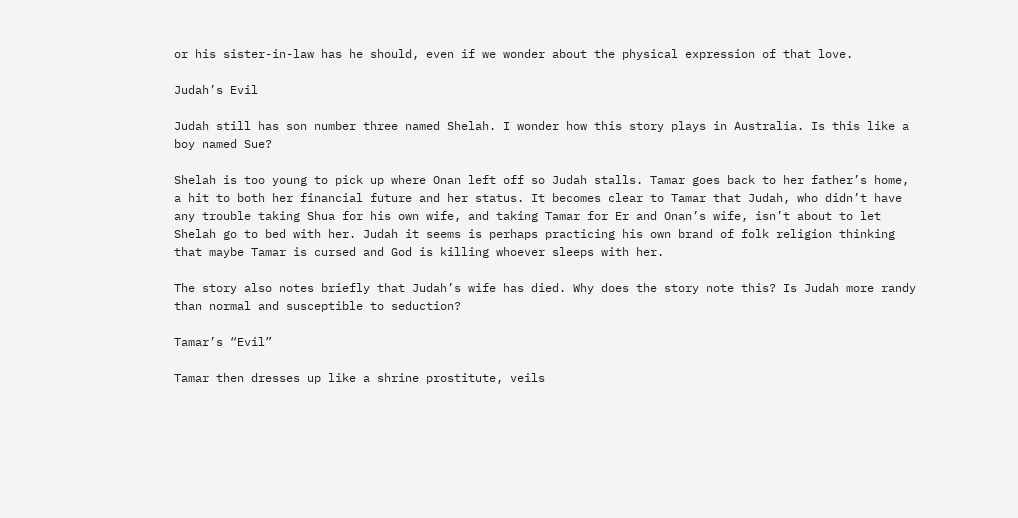or his sister-in-law has he should, even if we wonder about the physical expression of that love.

Judah’s Evil

Judah still has son number three named Shelah. I wonder how this story plays in Australia. Is this like a boy named Sue?

Shelah is too young to pick up where Onan left off so Judah stalls. Tamar goes back to her father’s home, a hit to both her financial future and her status. It becomes clear to Tamar that Judah, who didn’t have any trouble taking Shua for his own wife, and taking Tamar for Er and Onan’s wife, isn’t about to let Shelah go to bed with her. Judah it seems is perhaps practicing his own brand of folk religion thinking that maybe Tamar is cursed and God is killing whoever sleeps with her.

The story also notes briefly that Judah’s wife has died. Why does the story note this? Is Judah more randy than normal and susceptible to seduction?

Tamar’s “Evil”

Tamar then dresses up like a shrine prostitute, veils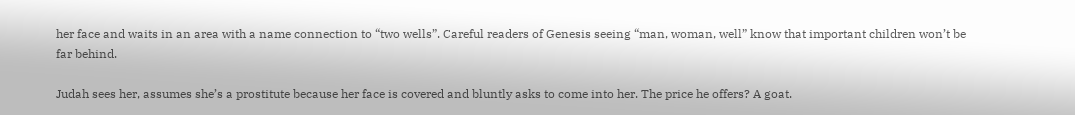her face and waits in an area with a name connection to “two wells”. Careful readers of Genesis seeing “man, woman, well” know that important children won’t be far behind.

Judah sees her, assumes she’s a prostitute because her face is covered and bluntly asks to come into her. The price he offers? A goat.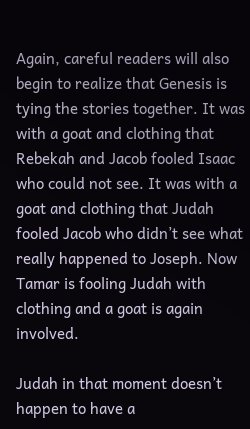Again, careful readers will also begin to realize that Genesis is tying the stories together. It was with a goat and clothing that Rebekah and Jacob fooled Isaac who could not see. It was with a goat and clothing that Judah fooled Jacob who didn’t see what really happened to Joseph. Now Tamar is fooling Judah with clothing and a goat is again involved.

Judah in that moment doesn’t happen to have a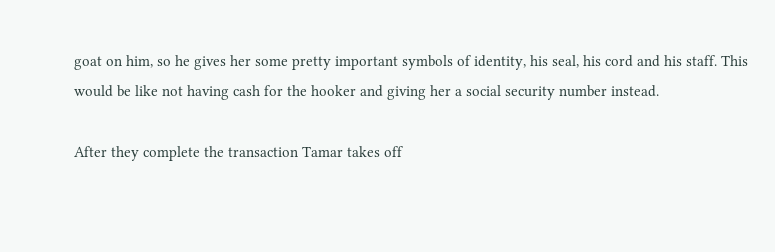goat on him, so he gives her some pretty important symbols of identity, his seal, his cord and his staff. This would be like not having cash for the hooker and giving her a social security number instead.

After they complete the transaction Tamar takes off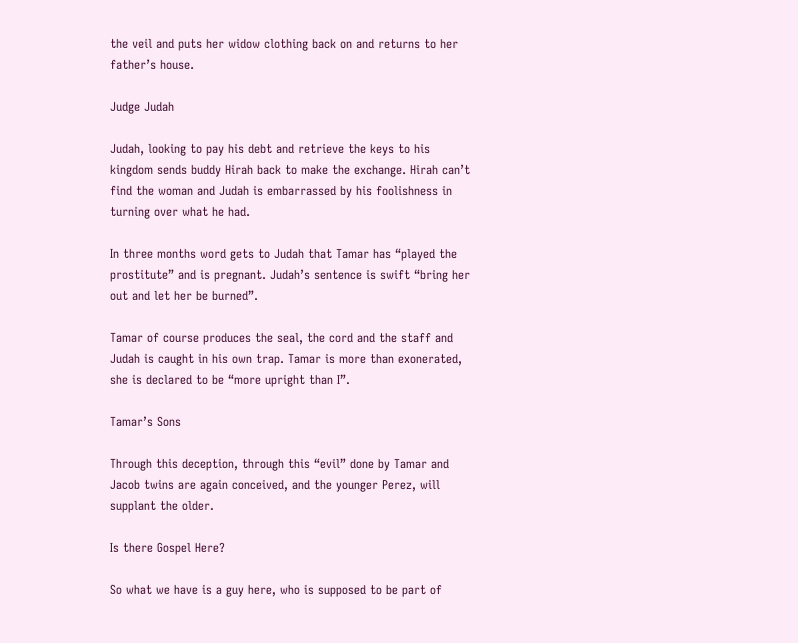the veil and puts her widow clothing back on and returns to her father’s house.

Judge Judah

Judah, looking to pay his debt and retrieve the keys to his kingdom sends buddy Hirah back to make the exchange. Hirah can’t find the woman and Judah is embarrassed by his foolishness in turning over what he had.

In three months word gets to Judah that Tamar has “played the prostitute” and is pregnant. Judah’s sentence is swift “bring her out and let her be burned”.

Tamar of course produces the seal, the cord and the staff and Judah is caught in his own trap. Tamar is more than exonerated, she is declared to be “more upright than I”.

Tamar’s Sons

Through this deception, through this “evil” done by Tamar and Jacob twins are again conceived, and the younger Perez, will supplant the older.

Is there Gospel Here?

So what we have is a guy here, who is supposed to be part of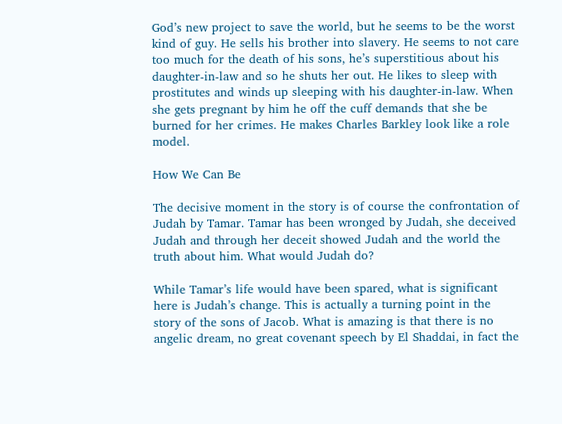God’s new project to save the world, but he seems to be the worst kind of guy. He sells his brother into slavery. He seems to not care too much for the death of his sons, he’s superstitious about his daughter-in-law and so he shuts her out. He likes to sleep with prostitutes and winds up sleeping with his daughter-in-law. When she gets pregnant by him he off the cuff demands that she be burned for her crimes. He makes Charles Barkley look like a role model.

How We Can Be

The decisive moment in the story is of course the confrontation of Judah by Tamar. Tamar has been wronged by Judah, she deceived Judah and through her deceit showed Judah and the world the truth about him. What would Judah do?

While Tamar’s life would have been spared, what is significant here is Judah’s change. This is actually a turning point in the story of the sons of Jacob. What is amazing is that there is no angelic dream, no great covenant speech by El Shaddai, in fact the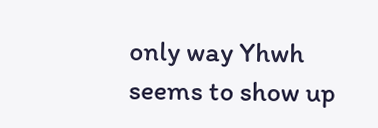only way Yhwh seems to show up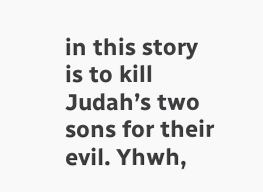in this story is to kill Judah’s two sons for their evil. Yhwh,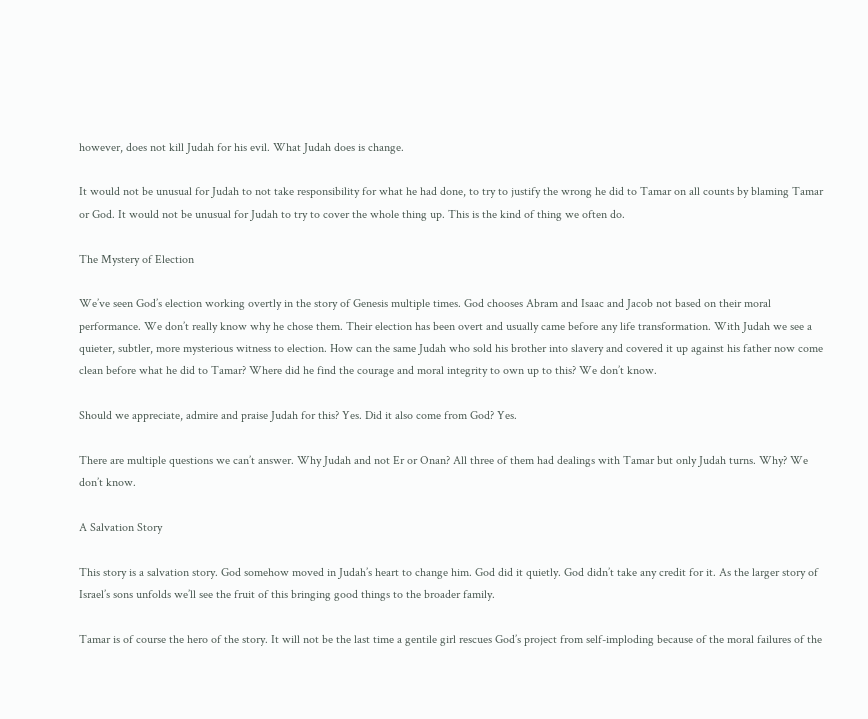however, does not kill Judah for his evil. What Judah does is change.

It would not be unusual for Judah to not take responsibility for what he had done, to try to justify the wrong he did to Tamar on all counts by blaming Tamar or God. It would not be unusual for Judah to try to cover the whole thing up. This is the kind of thing we often do.

The Mystery of Election

We’ve seen God’s election working overtly in the story of Genesis multiple times. God chooses Abram and Isaac and Jacob not based on their moral performance. We don’t really know why he chose them. Their election has been overt and usually came before any life transformation. With Judah we see a quieter, subtler, more mysterious witness to election. How can the same Judah who sold his brother into slavery and covered it up against his father now come clean before what he did to Tamar? Where did he find the courage and moral integrity to own up to this? We don’t know.

Should we appreciate, admire and praise Judah for this? Yes. Did it also come from God? Yes.

There are multiple questions we can’t answer. Why Judah and not Er or Onan? All three of them had dealings with Tamar but only Judah turns. Why? We don’t know.

A Salvation Story

This story is a salvation story. God somehow moved in Judah’s heart to change him. God did it quietly. God didn’t take any credit for it. As the larger story of Israel’s sons unfolds we’ll see the fruit of this bringing good things to the broader family.

Tamar is of course the hero of the story. It will not be the last time a gentile girl rescues God’s project from self-imploding because of the moral failures of the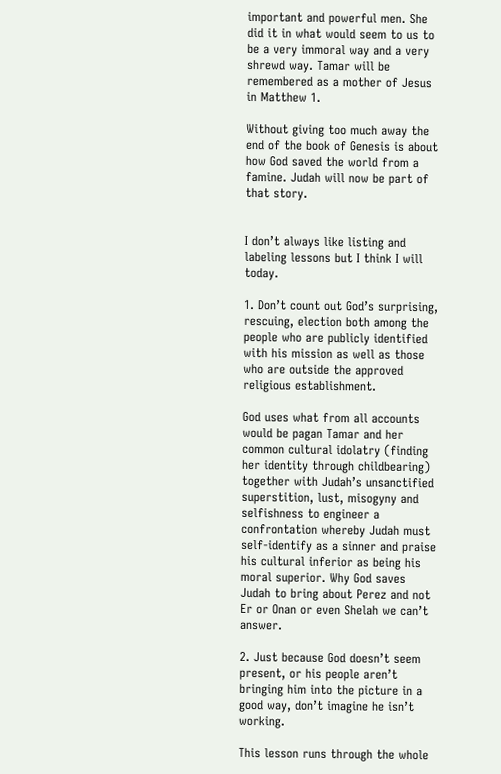important and powerful men. She did it in what would seem to us to be a very immoral way and a very shrewd way. Tamar will be remembered as a mother of Jesus in Matthew 1.

Without giving too much away the end of the book of Genesis is about how God saved the world from a famine. Judah will now be part of that story.


I don’t always like listing and labeling lessons but I think I will today.

1. Don’t count out God’s surprising, rescuing, election both among the people who are publicly identified with his mission as well as those who are outside the approved religious establishment.

God uses what from all accounts would be pagan Tamar and her common cultural idolatry (finding her identity through childbearing) together with Judah’s unsanctified superstition, lust, misogyny and selfishness to engineer a confrontation whereby Judah must self-identify as a sinner and praise his cultural inferior as being his moral superior. Why God saves Judah to bring about Perez and not Er or Onan or even Shelah we can’t answer.

2. Just because God doesn’t seem present, or his people aren’t bringing him into the picture in a good way, don’t imagine he isn’t working.

This lesson runs through the whole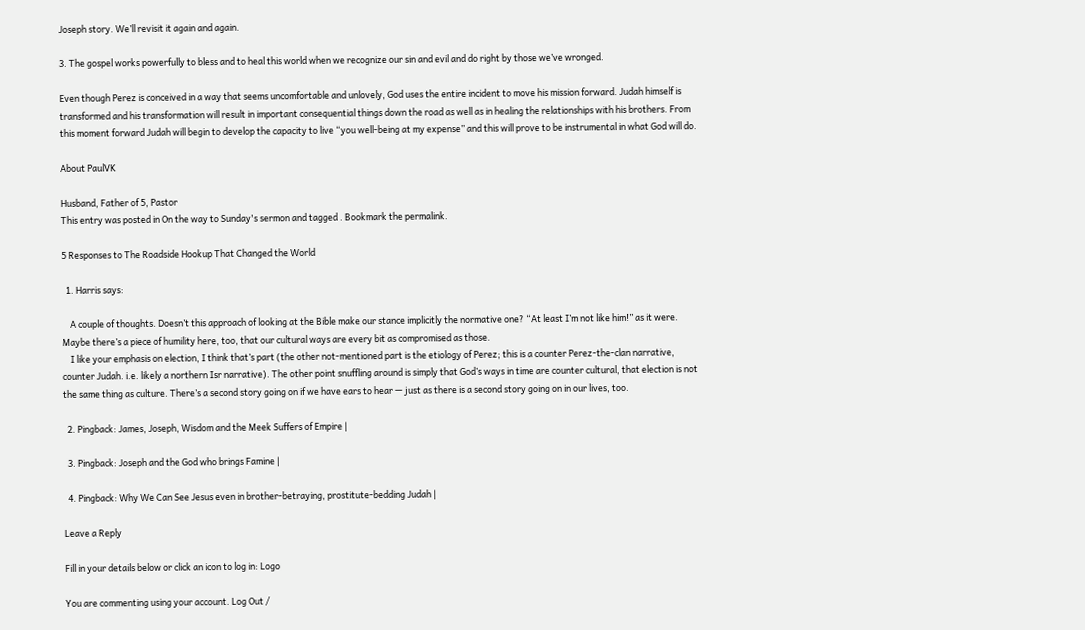Joseph story. We’ll revisit it again and again.

3. The gospel works powerfully to bless and to heal this world when we recognize our sin and evil and do right by those we’ve wronged.

Even though Perez is conceived in a way that seems uncomfortable and unlovely, God uses the entire incident to move his mission forward. Judah himself is transformed and his transformation will result in important consequential things down the road as well as in healing the relationships with his brothers. From this moment forward Judah will begin to develop the capacity to live “you well-being at my expense” and this will prove to be instrumental in what God will do.

About PaulVK

Husband, Father of 5, Pastor
This entry was posted in On the way to Sunday's sermon and tagged . Bookmark the permalink.

5 Responses to The Roadside Hookup That Changed the World

  1. Harris says:

    A couple of thoughts. Doesn’t this approach of looking at the Bible make our stance implicitly the normative one? “At least I’m not like him!” as it were. Maybe there’s a piece of humility here, too, that our cultural ways are every bit as compromised as those.
    I like your emphasis on election, I think that’s part (the other not-mentioned part is the etiology of Perez; this is a counter Perez-the-clan narrative, counter Judah. i.e. likely a northern Isr narrative). The other point snuffling around is simply that God’s ways in time are counter cultural, that election is not the same thing as culture. There’s a second story going on if we have ears to hear — just as there is a second story going on in our lives, too.

  2. Pingback: James, Joseph, Wisdom and the Meek Suffers of Empire |

  3. Pingback: Joseph and the God who brings Famine |

  4. Pingback: Why We Can See Jesus even in brother-betraying, prostitute-bedding Judah |

Leave a Reply

Fill in your details below or click an icon to log in: Logo

You are commenting using your account. Log Out /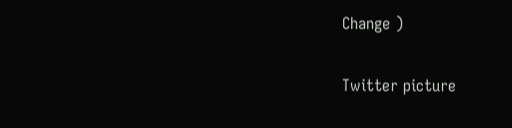Change )

Twitter picture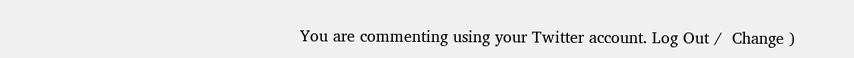You are commenting using your Twitter account. Log Out /  Change )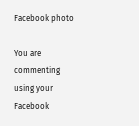Facebook photo

You are commenting using your Facebook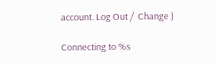account. Log Out /  Change )

Connecting to %s